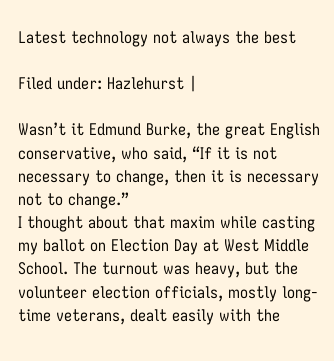Latest technology not always the best

Filed under: Hazlehurst |

Wasn’t it Edmund Burke, the great English conservative, who said, “If it is not necessary to change, then it is necessary not to change.”
I thought about that maxim while casting my ballot on Election Day at West Middle School. The turnout was heavy, but the volunteer election officials, mostly long-time veterans, dealt easily with the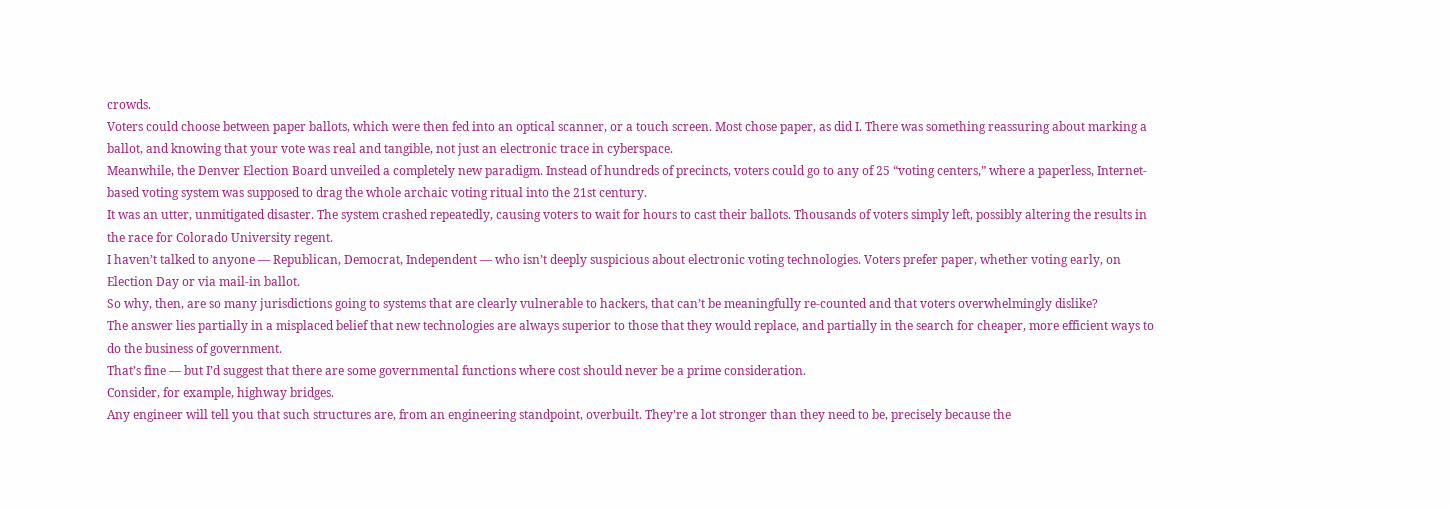crowds.
Voters could choose between paper ballots, which were then fed into an optical scanner, or a touch screen. Most chose paper, as did I. There was something reassuring about marking a ballot, and knowing that your vote was real and tangible, not just an electronic trace in cyberspace.
Meanwhile, the Denver Election Board unveiled a completely new paradigm. Instead of hundreds of precincts, voters could go to any of 25 “voting centers,” where a paperless, Internet-based voting system was supposed to drag the whole archaic voting ritual into the 21st century.
It was an utter, unmitigated disaster. The system crashed repeatedly, causing voters to wait for hours to cast their ballots. Thousands of voters simply left, possibly altering the results in the race for Colorado University regent.
I haven’t talked to anyone — Republican, Democrat, Independent — who isn’t deeply suspicious about electronic voting technologies. Voters prefer paper, whether voting early, on Election Day or via mail-in ballot.
So why, then, are so many jurisdictions going to systems that are clearly vulnerable to hackers, that can’t be meaningfully re-counted and that voters overwhelmingly dislike?
The answer lies partially in a misplaced belief that new technologies are always superior to those that they would replace, and partially in the search for cheaper, more efficient ways to do the business of government.
That’s fine — but I’d suggest that there are some governmental functions where cost should never be a prime consideration.
Consider, for example, highway bridges.
Any engineer will tell you that such structures are, from an engineering standpoint, overbuilt. They’re a lot stronger than they need to be, precisely because the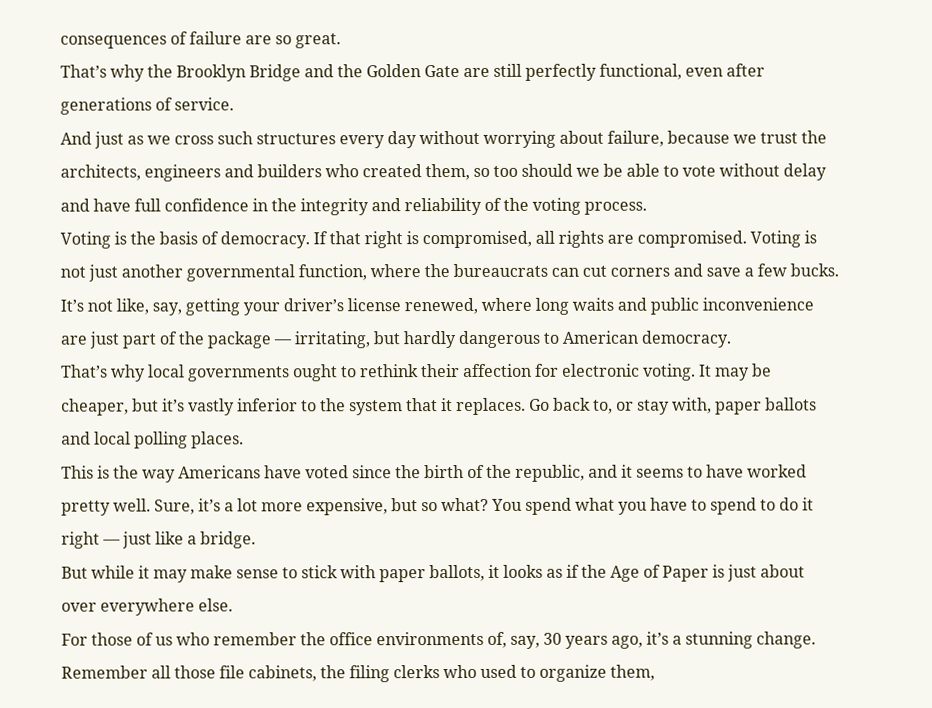consequences of failure are so great.
That’s why the Brooklyn Bridge and the Golden Gate are still perfectly functional, even after generations of service.
And just as we cross such structures every day without worrying about failure, because we trust the architects, engineers and builders who created them, so too should we be able to vote without delay and have full confidence in the integrity and reliability of the voting process.
Voting is the basis of democracy. If that right is compromised, all rights are compromised. Voting is not just another governmental function, where the bureaucrats can cut corners and save a few bucks. It’s not like, say, getting your driver’s license renewed, where long waits and public inconvenience are just part of the package — irritating, but hardly dangerous to American democracy.
That’s why local governments ought to rethink their affection for electronic voting. It may be cheaper, but it’s vastly inferior to the system that it replaces. Go back to, or stay with, paper ballots and local polling places.
This is the way Americans have voted since the birth of the republic, and it seems to have worked pretty well. Sure, it’s a lot more expensive, but so what? You spend what you have to spend to do it right — just like a bridge.
But while it may make sense to stick with paper ballots, it looks as if the Age of Paper is just about over everywhere else.
For those of us who remember the office environments of, say, 30 years ago, it’s a stunning change. Remember all those file cabinets, the filing clerks who used to organize them,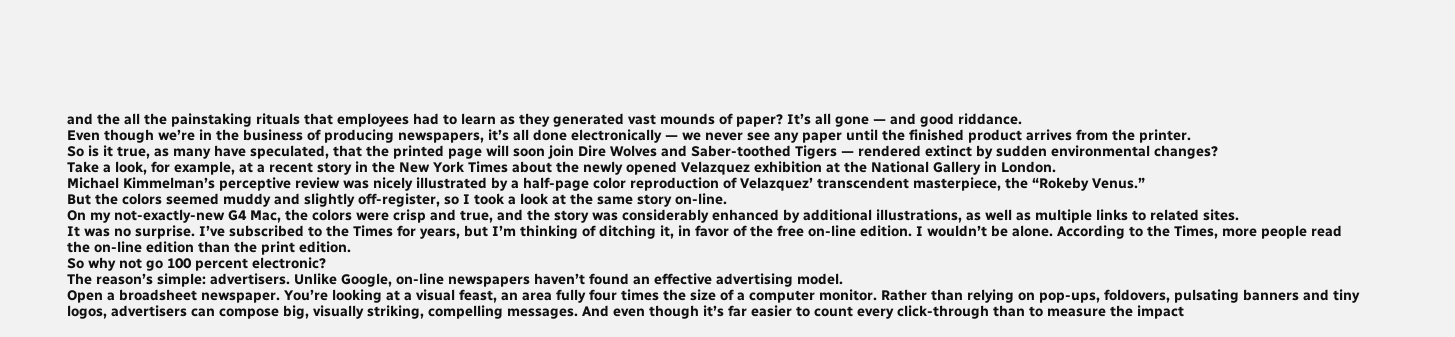and the all the painstaking rituals that employees had to learn as they generated vast mounds of paper? It’s all gone — and good riddance.
Even though we’re in the business of producing newspapers, it’s all done electronically — we never see any paper until the finished product arrives from the printer.
So is it true, as many have speculated, that the printed page will soon join Dire Wolves and Saber-toothed Tigers — rendered extinct by sudden environmental changes?
Take a look, for example, at a recent story in the New York Times about the newly opened Velazquez exhibition at the National Gallery in London.
Michael Kimmelman’s perceptive review was nicely illustrated by a half-page color reproduction of Velazquez’ transcendent masterpiece, the “Rokeby Venus.”
But the colors seemed muddy and slightly off-register, so I took a look at the same story on-line.
On my not-exactly-new G4 Mac, the colors were crisp and true, and the story was considerably enhanced by additional illustrations, as well as multiple links to related sites.
It was no surprise. I’ve subscribed to the Times for years, but I’m thinking of ditching it, in favor of the free on-line edition. I wouldn’t be alone. According to the Times, more people read the on-line edition than the print edition.
So why not go 100 percent electronic?
The reason’s simple: advertisers. Unlike Google, on-line newspapers haven’t found an effective advertising model.
Open a broadsheet newspaper. You’re looking at a visual feast, an area fully four times the size of a computer monitor. Rather than relying on pop-ups, foldovers, pulsating banners and tiny logos, advertisers can compose big, visually striking, compelling messages. And even though it’s far easier to count every click-through than to measure the impact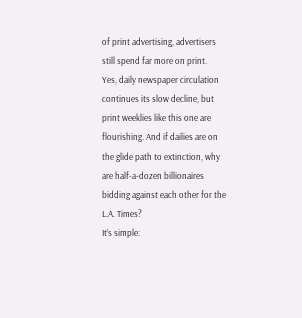of print advertising, advertisers still spend far more on print.
Yes, daily newspaper circulation continues its slow decline, but print weeklies like this one are flourishing. And if dailies are on the glide path to extinction, why are half-a-dozen billionaires bidding against each other for the L.A. Times?
It’s simple: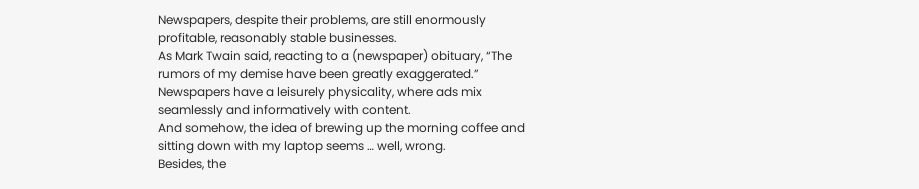Newspapers, despite their problems, are still enormously profitable, reasonably stable businesses.
As Mark Twain said, reacting to a (newspaper) obituary, “The rumors of my demise have been greatly exaggerated.” Newspapers have a leisurely physicality, where ads mix seamlessly and informatively with content.
And somehow, the idea of brewing up the morning coffee and sitting down with my laptop seems … well, wrong.
Besides, the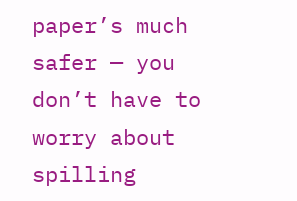paper’s much safer — you don’t have to worry about spilling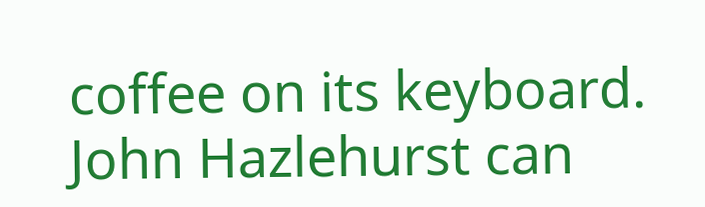coffee on its keyboard.
John Hazlehurst can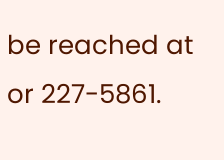be reached at or 227-5861.